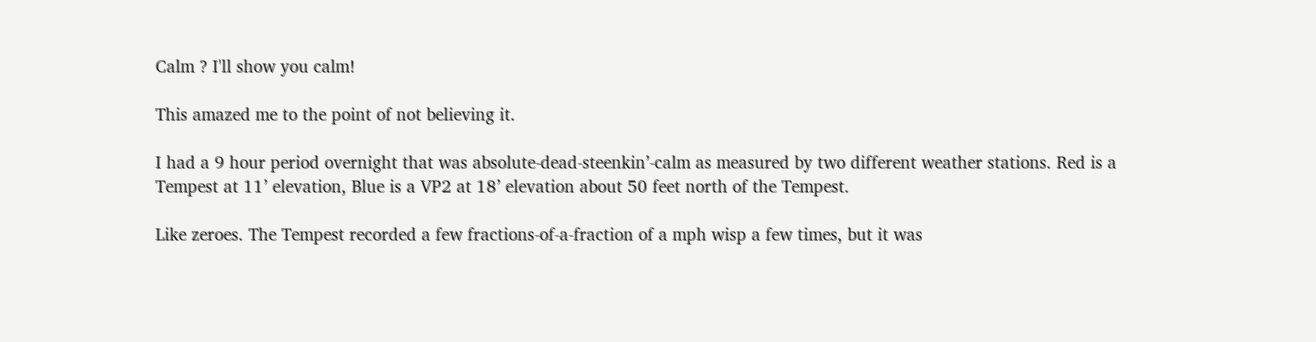Calm ? I'll show you calm!

This amazed me to the point of not believing it.

I had a 9 hour period overnight that was absolute-dead-steenkin’-calm as measured by two different weather stations. Red is a Tempest at 11’ elevation, Blue is a VP2 at 18’ elevation about 50 feet north of the Tempest.

Like zeroes. The Tempest recorded a few fractions-of-a-fraction of a mph wisp a few times, but it was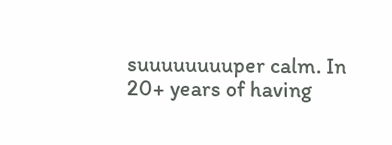suuuuuuuuper calm. In 20+ years of having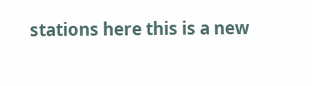stations here this is a new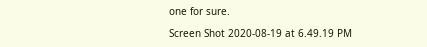one for sure.

Screen Shot 2020-08-19 at 6.49.19 PM